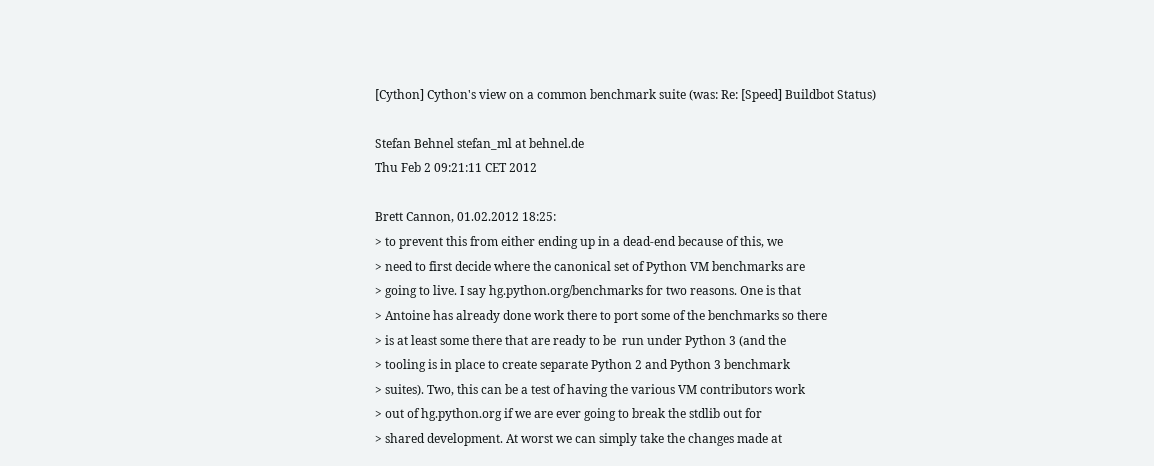[Cython] Cython's view on a common benchmark suite (was: Re: [Speed] Buildbot Status)

Stefan Behnel stefan_ml at behnel.de
Thu Feb 2 09:21:11 CET 2012

Brett Cannon, 01.02.2012 18:25:
> to prevent this from either ending up in a dead-end because of this, we
> need to first decide where the canonical set of Python VM benchmarks are
> going to live. I say hg.python.org/benchmarks for two reasons. One is that
> Antoine has already done work there to port some of the benchmarks so there
> is at least some there that are ready to be  run under Python 3 (and the
> tooling is in place to create separate Python 2 and Python 3 benchmark
> suites). Two, this can be a test of having the various VM contributors work
> out of hg.python.org if we are ever going to break the stdlib out for
> shared development. At worst we can simply take the changes made at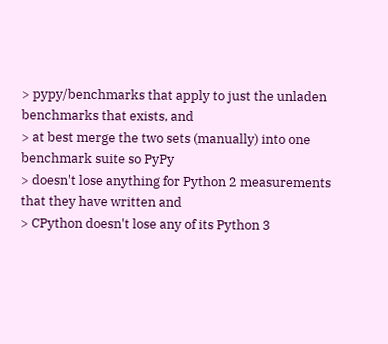> pypy/benchmarks that apply to just the unladen benchmarks that exists, and
> at best merge the two sets (manually) into one benchmark suite so PyPy
> doesn't lose anything for Python 2 measurements that they have written and
> CPython doesn't lose any of its Python 3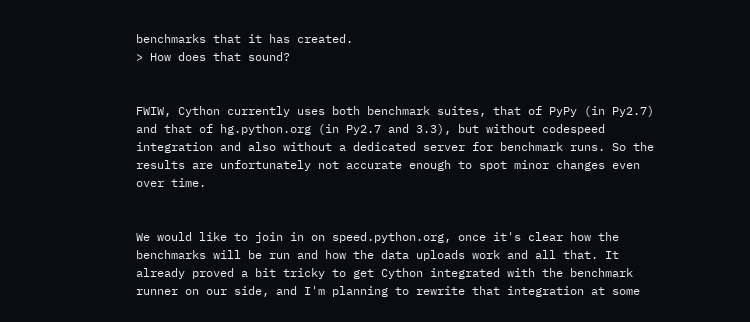benchmarks that it has created.
> How does that sound?


FWIW, Cython currently uses both benchmark suites, that of PyPy (in Py2.7)
and that of hg.python.org (in Py2.7 and 3.3), but without codespeed
integration and also without a dedicated server for benchmark runs. So the
results are unfortunately not accurate enough to spot minor changes even
over time.


We would like to join in on speed.python.org, once it's clear how the
benchmarks will be run and how the data uploads work and all that. It
already proved a bit tricky to get Cython integrated with the benchmark
runner on our side, and I'm planning to rewrite that integration at some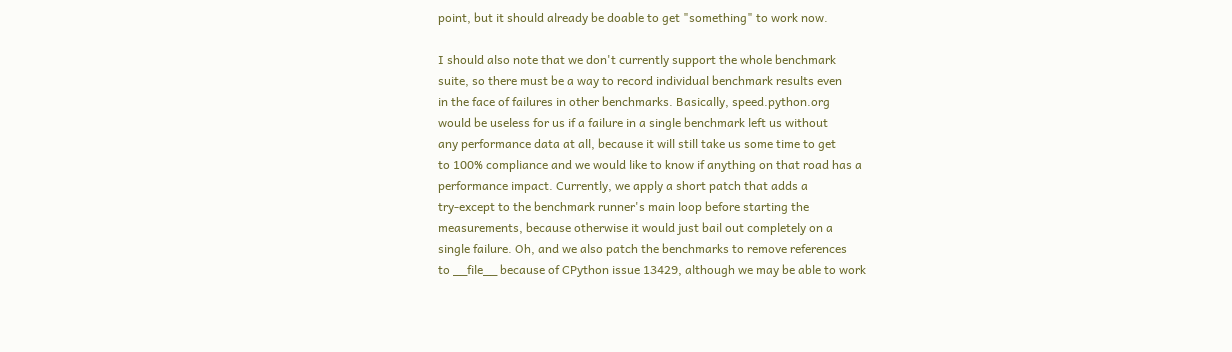point, but it should already be doable to get "something" to work now.

I should also note that we don't currently support the whole benchmark
suite, so there must be a way to record individual benchmark results even
in the face of failures in other benchmarks. Basically, speed.python.org
would be useless for us if a failure in a single benchmark left us without
any performance data at all, because it will still take us some time to get
to 100% compliance and we would like to know if anything on that road has a
performance impact. Currently, we apply a short patch that adds a
try-except to the benchmark runner's main loop before starting the
measurements, because otherwise it would just bail out completely on a
single failure. Oh, and we also patch the benchmarks to remove references
to __file__ because of CPython issue 13429, although we may be able to work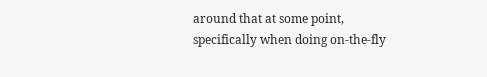around that at some point, specifically when doing on-the-fly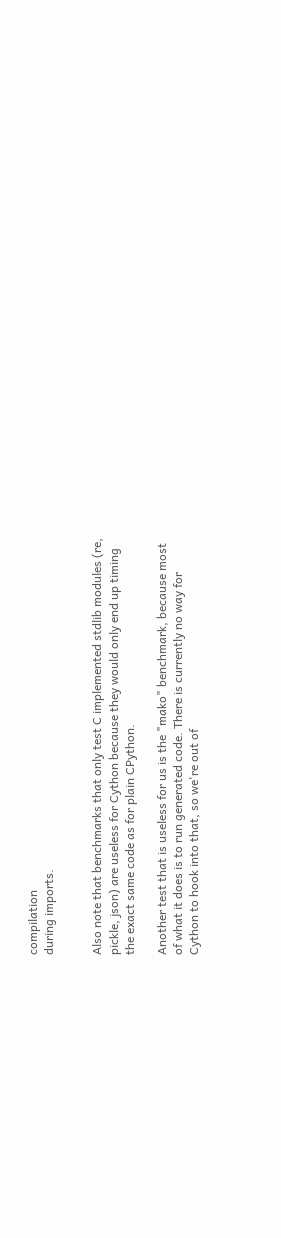compilation
during imports.


Also note that benchmarks that only test C implemented stdlib modules (re,
pickle, json) are useless for Cython because they would only end up timing
the exact same code as for plain CPython.

Another test that is useless for us is the "mako" benchmark, because most
of what it does is to run generated code. There is currently no way for
Cython to hook into that, so we're out of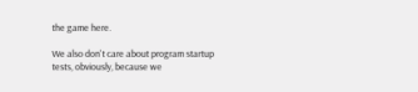the game here.

We also don't care about program startup tests, obviously, because we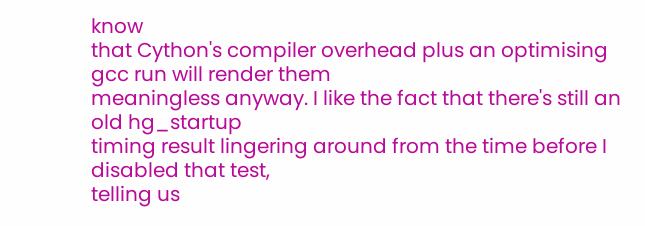know
that Cython's compiler overhead plus an optimising gcc run will render them
meaningless anyway. I like the fact that there's still an old hg_startup
timing result lingering around from the time before I disabled that test,
telling us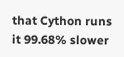that Cython runs it 99.68% slower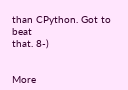than CPython. Got to beat
that. 8-)


More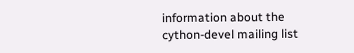information about the cython-devel mailing list